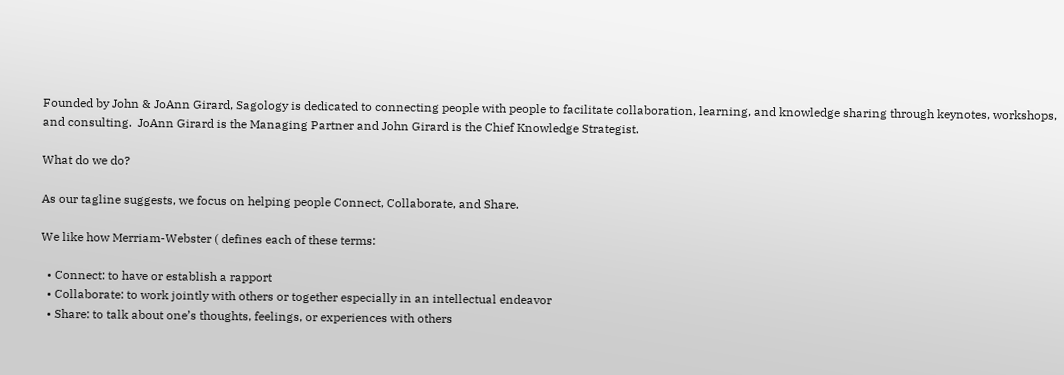Founded by John & JoAnn Girard, Sagology is dedicated to connecting people with people to facilitate collaboration, learning, and knowledge sharing through keynotes, workshops, and consulting.  JoAnn Girard is the Managing Partner and John Girard is the Chief Knowledge Strategist.

What do we do?

As our tagline suggests, we focus on helping people Connect, Collaborate, and Share.

We like how Merriam-Webster ( defines each of these terms:

  • Connect: to have or establish a rapport
  • Collaborate: to work jointly with others or together especially in an intellectual endeavor
  • Share: to talk about one’s thoughts, feelings, or experiences with others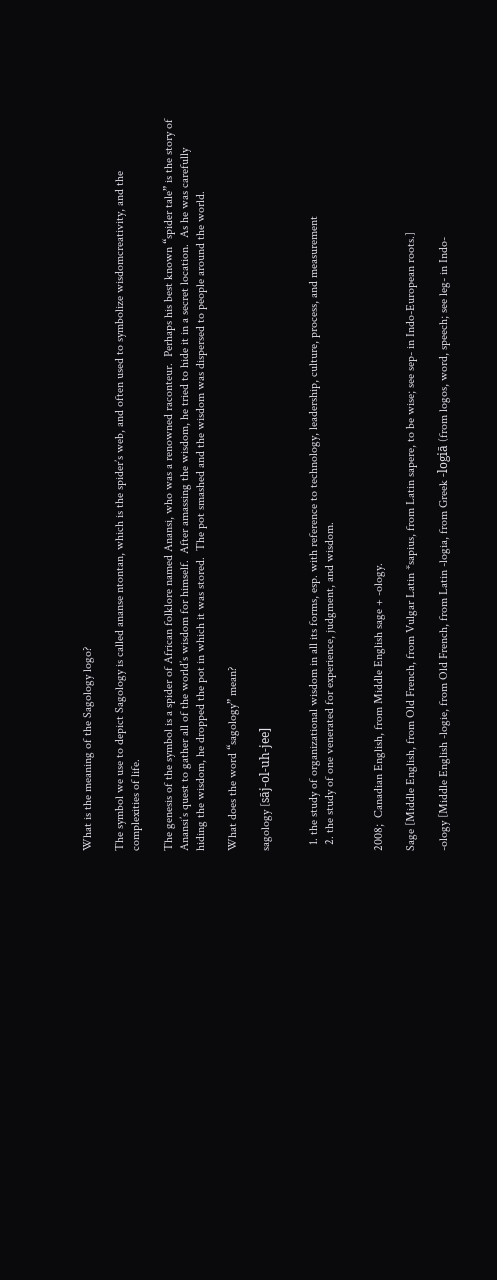What is the meaning of the Sagology logo?

The symbol we use to depict Sagology is called ananse ntontan, which is the spider’s web, and often used to symbolize wisdomcreativity, and the complexities of life.

The genesis of the symbol is a spider of African folklore named Anansi, who was a renowned raconteur.  Perhaps his best known “spider tale” is the story of Anansi’s quest to gather all of the world’s wisdom for himself.  After amassing the wisdom, he tried to hide it in a secret location.  As he was carefully hiding the wisdom, he dropped the pot in which it was stored.  The pot smashed and the wisdom was dispersed to people around the world.

What does the word “sagology” mean?

sagology [sāj-ol-uh-jee]


  1. the study of organizational wisdom in all its forms, esp. with reference to technology, leadership, culture, process, and measurement
  2. the study of one venerated for experience, judgment, and wisdom.


2008;  Canadian English, from Middle English sage + -ology.

Sage [Middle English, from Old French, from Vulgar Latin *sapius, from Latin sapere, to be wise; see sep- in Indo-European roots.]

-ology [Middle English -logie, from Old French, from Latin -logia, from Greek -logiā (from logos, word, speech; see leg- in Indo-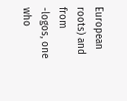European roots) and from -logos, one who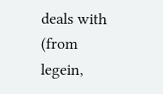deals with (from legein,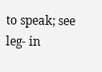to speak; see leg- in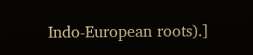Indo-European roots).]